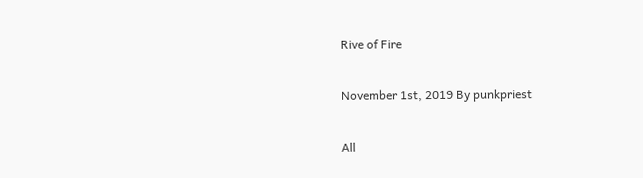Rive of Fire

November 1st, 2019 By punkpriest

All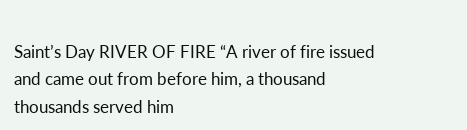Saint’s Day RIVER OF FIRE “A river of fire issued and came out from before him, a thousand thousands served him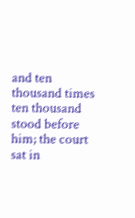and ten thousand times ten thousand stood before him; the court sat in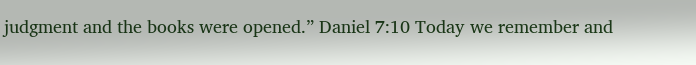judgment and the books were opened.” Daniel 7:10 Today we remember and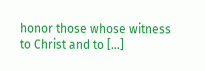honor those whose witness to Christ and to […]